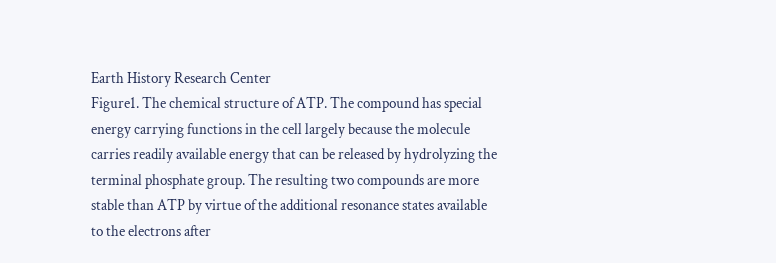Earth History Research Center
Figure1. The chemical structure of ATP. The compound has special energy carrying functions in the cell largely because the molecule carries readily available energy that can be released by hydrolyzing the terminal phosphate group. The resulting two compounds are more stable than ATP by virtue of the additional resonance states available to the electrons after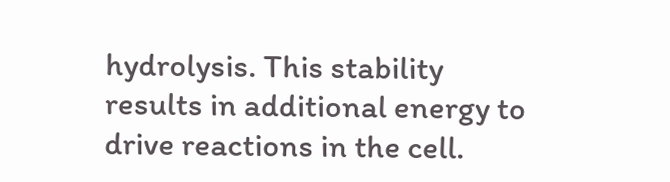hydrolysis. This stability results in additional energy to drive reactions in the cell.